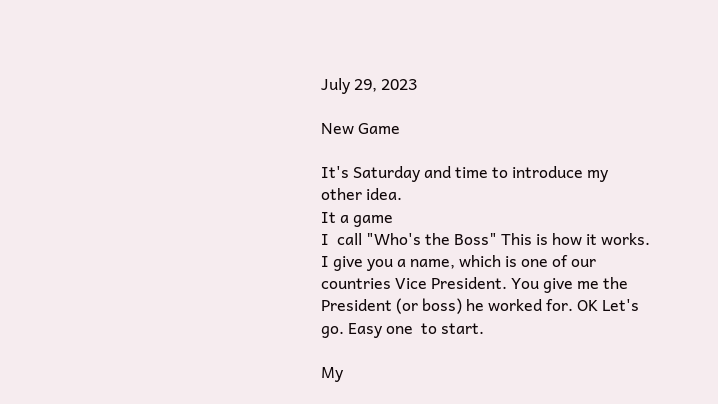July 29, 2023

New Game

It's Saturday and time to introduce my other idea.
It a game
I  call "Who's the Boss" This is how it works. I give you a name, which is one of our countries Vice President. You give me the President (or boss) he worked for. OK Let's go. Easy one  to start.

My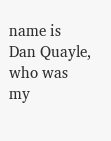name is Dan Quayle, who was my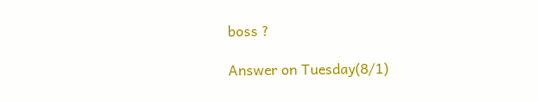boss ?

Answer on Tuesday(8/1)